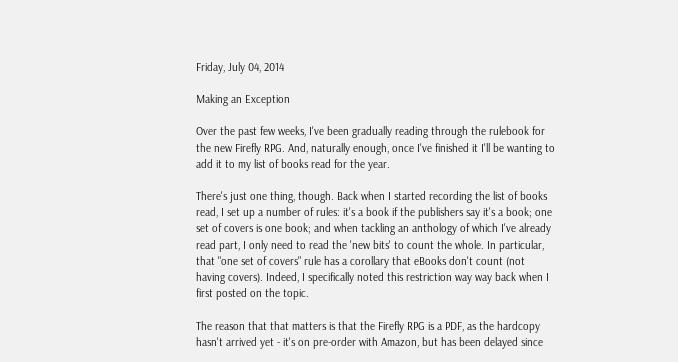Friday, July 04, 2014

Making an Exception

Over the past few weeks, I've been gradually reading through the rulebook for the new Firefly RPG. And, naturally enough, once I've finished it I'll be wanting to add it to my list of books read for the year.

There's just one thing, though. Back when I started recording the list of books read, I set up a number of rules: it's a book if the publishers say it's a book; one set of covers is one book; and when tackling an anthology of which I've already read part, I only need to read the 'new bits' to count the whole. In particular, that "one set of covers" rule has a corollary that eBooks don't count (not having covers). Indeed, I specifically noted this restriction way way back when I first posted on the topic.

The reason that that matters is that the Firefly RPG is a PDF, as the hardcopy hasn't arrived yet - it's on pre-order with Amazon, but has been delayed since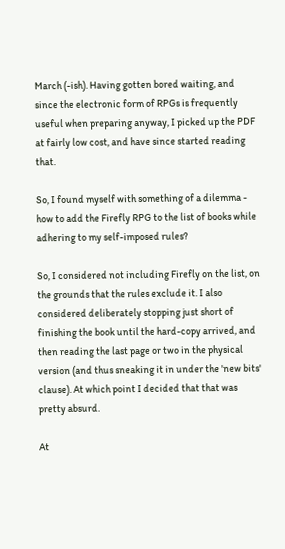March (-ish). Having gotten bored waiting, and since the electronic form of RPGs is frequently useful when preparing anyway, I picked up the PDF at fairly low cost, and have since started reading that.

So, I found myself with something of a dilemma - how to add the Firefly RPG to the list of books while adhering to my self-imposed rules?

So, I considered not including Firefly on the list, on the grounds that the rules exclude it. I also considered deliberately stopping just short of finishing the book until the hard-copy arrived, and then reading the last page or two in the physical version (and thus sneaking it in under the 'new bits' clause). At which point I decided that that was pretty absurd.

At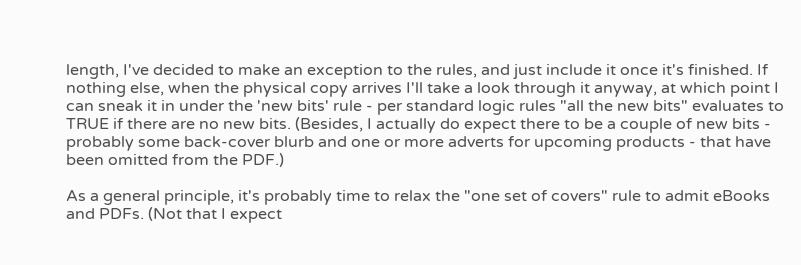length, I've decided to make an exception to the rules, and just include it once it's finished. If nothing else, when the physical copy arrives I'll take a look through it anyway, at which point I can sneak it in under the 'new bits' rule - per standard logic rules "all the new bits" evaluates to TRUE if there are no new bits. (Besides, I actually do expect there to be a couple of new bits - probably some back-cover blurb and one or more adverts for upcoming products - that have been omitted from the PDF.)

As a general principle, it's probably time to relax the "one set of covers" rule to admit eBooks and PDFs. (Not that I expect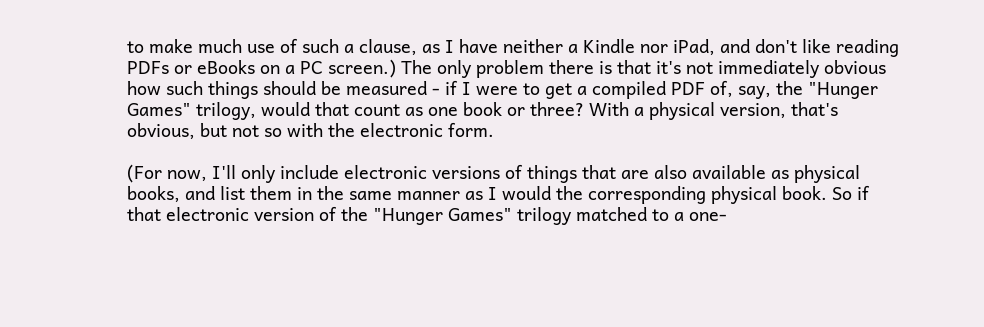to make much use of such a clause, as I have neither a Kindle nor iPad, and don't like reading PDFs or eBooks on a PC screen.) The only problem there is that it's not immediately obvious how such things should be measured - if I were to get a compiled PDF of, say, the "Hunger Games" trilogy, would that count as one book or three? With a physical version, that's obvious, but not so with the electronic form.

(For now, I'll only include electronic versions of things that are also available as physical books, and list them in the same manner as I would the corresponding physical book. So if that electronic version of the "Hunger Games" trilogy matched to a one-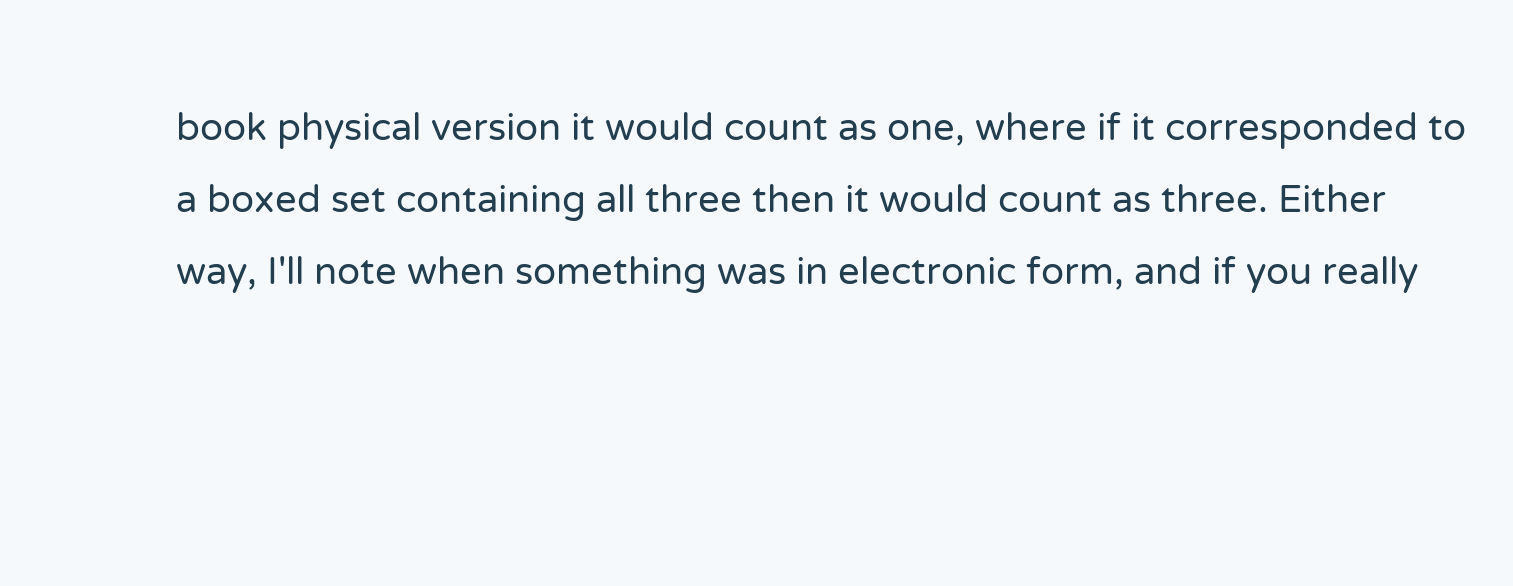book physical version it would count as one, where if it corresponded to a boxed set containing all three then it would count as three. Either way, I'll note when something was in electronic form, and if you really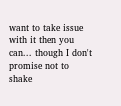want to take issue with it then you can... though I don't promise not to shake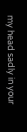my head sadly in your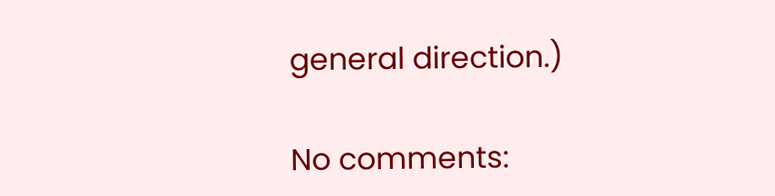general direction.)

No comments: